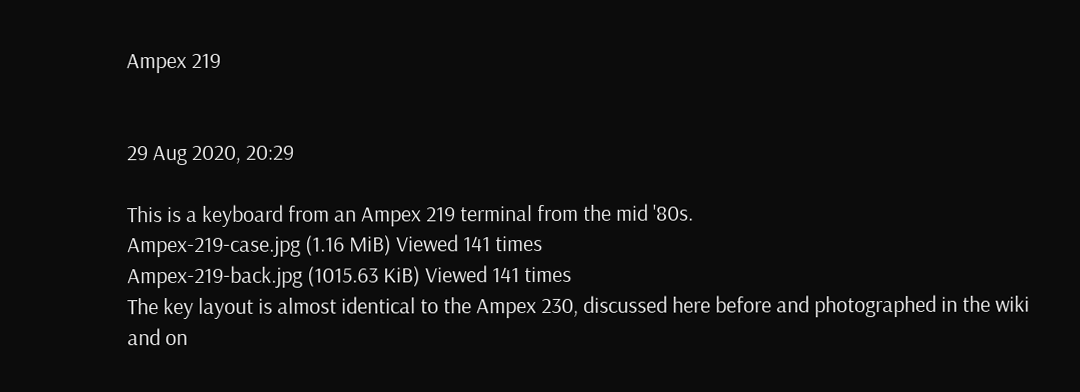Ampex 219


29 Aug 2020, 20:29

This is a keyboard from an Ampex 219 terminal from the mid '80s.
Ampex-219-case.jpg (1.16 MiB) Viewed 141 times
Ampex-219-back.jpg (1015.63 KiB) Viewed 141 times
The key layout is almost identical to the Ampex 230, discussed here before and photographed in the wiki and on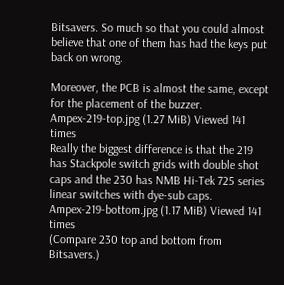Bitsavers. So much so that you could almost believe that one of them has had the keys put back on wrong.

Moreover, the PCB is almost the same, except for the placement of the buzzer.
Ampex-219-top.jpg (1.27 MiB) Viewed 141 times
Really the biggest difference is that the 219 has Stackpole switch grids with double shot caps and the 230 has NMB Hi-Tek 725 series linear switches with dye-sub caps.
Ampex-219-bottom.jpg (1.17 MiB) Viewed 141 times
(Compare 230 top and bottom from Bitsavers.)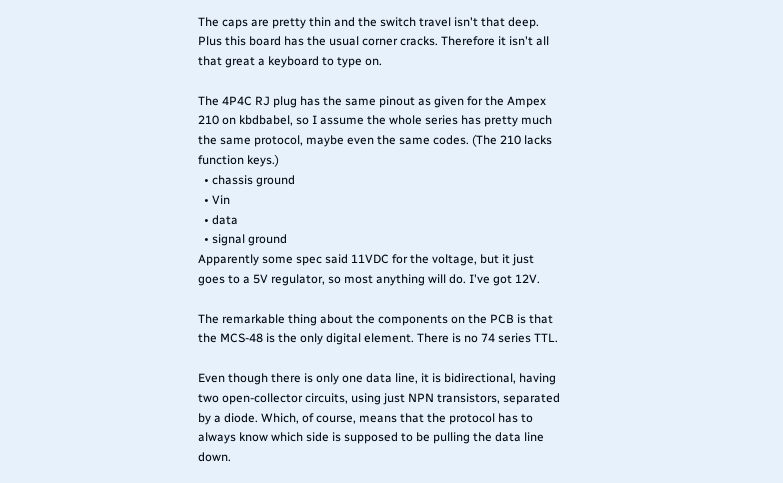The caps are pretty thin and the switch travel isn't that deep. Plus this board has the usual corner cracks. Therefore it isn't all that great a keyboard to type on.

The 4P4C RJ plug has the same pinout as given for the Ampex 210 on kbdbabel, so I assume the whole series has pretty much the same protocol, maybe even the same codes. (The 210 lacks function keys.)
  • chassis ground
  • Vin
  • data
  • signal ground
Apparently some spec said 11VDC for the voltage, but it just goes to a 5V regulator, so most anything will do. I've got 12V.

The remarkable thing about the components on the PCB is that the MCS-48 is the only digital element. There is no 74 series TTL.

Even though there is only one data line, it is bidirectional, having two open-collector circuits, using just NPN transistors, separated by a diode. Which, of course, means that the protocol has to always know which side is supposed to be pulling the data line down.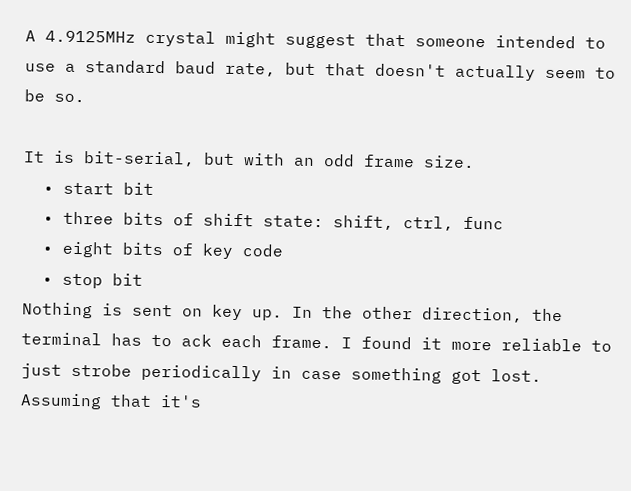A 4.9125MHz crystal might suggest that someone intended to use a standard baud rate, but that doesn't actually seem to be so.

It is bit-serial, but with an odd frame size.
  • start bit
  • three bits of shift state: shift, ctrl, func
  • eight bits of key code
  • stop bit
Nothing is sent on key up. In the other direction, the terminal has to ack each frame. I found it more reliable to just strobe periodically in case something got lost. Assuming that it's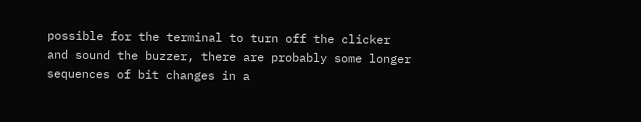possible for the terminal to turn off the clicker and sound the buzzer, there are probably some longer sequences of bit changes in a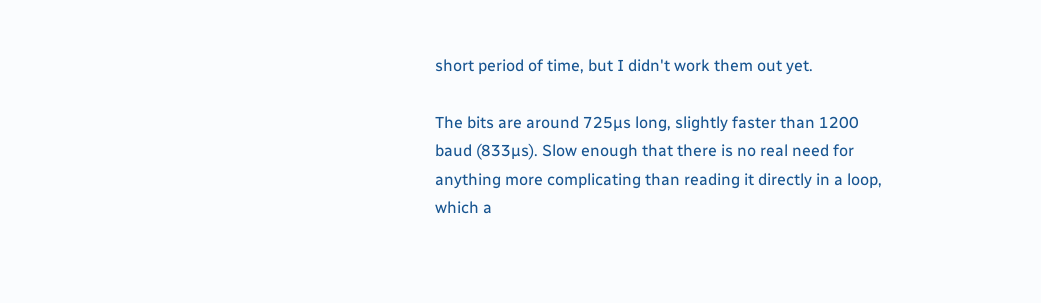short period of time, but I didn't work them out yet.

The bits are around 725µs long, slightly faster than 1200 baud (833µs). Slow enough that there is no real need for anything more complicating than reading it directly in a loop, which a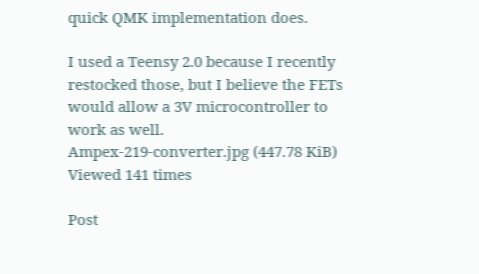quick QMK implementation does.

I used a Teensy 2.0 because I recently restocked those, but I believe the FETs would allow a 3V microcontroller to work as well.
Ampex-219-converter.jpg (447.78 KiB) Viewed 141 times

Post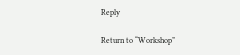Reply

Return to “Workshop”